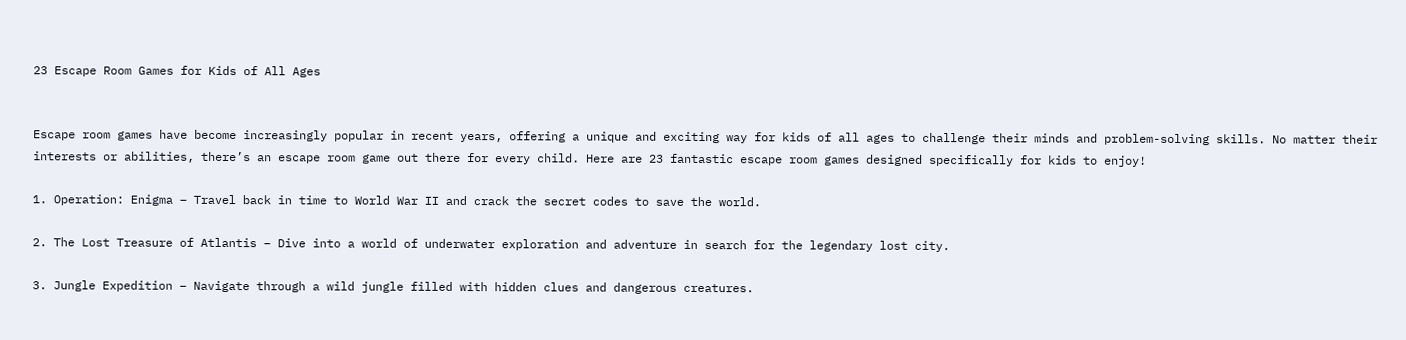23 Escape Room Games for Kids of All Ages


Escape room games have become increasingly popular in recent years, offering a unique and exciting way for kids of all ages to challenge their minds and problem-solving skills. No matter their interests or abilities, there’s an escape room game out there for every child. Here are 23 fantastic escape room games designed specifically for kids to enjoy!

1. Operation: Enigma – Travel back in time to World War II and crack the secret codes to save the world.

2. The Lost Treasure of Atlantis – Dive into a world of underwater exploration and adventure in search for the legendary lost city.

3. Jungle Expedition – Navigate through a wild jungle filled with hidden clues and dangerous creatures.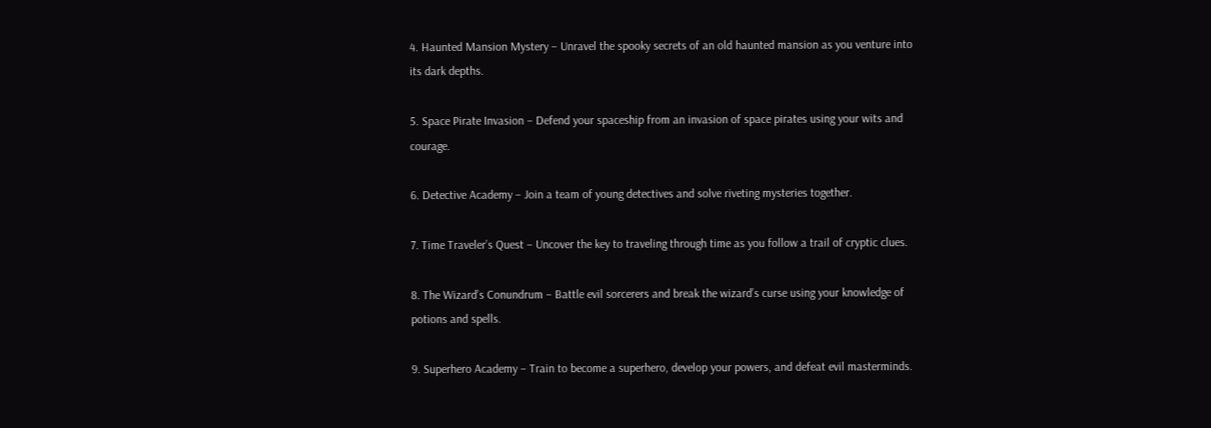4. Haunted Mansion Mystery – Unravel the spooky secrets of an old haunted mansion as you venture into its dark depths.

5. Space Pirate Invasion – Defend your spaceship from an invasion of space pirates using your wits and courage.

6. Detective Academy – Join a team of young detectives and solve riveting mysteries together.

7. Time Traveler’s Quest – Uncover the key to traveling through time as you follow a trail of cryptic clues.

8. The Wizard’s Conundrum – Battle evil sorcerers and break the wizard’s curse using your knowledge of potions and spells.

9. Superhero Academy – Train to become a superhero, develop your powers, and defeat evil masterminds.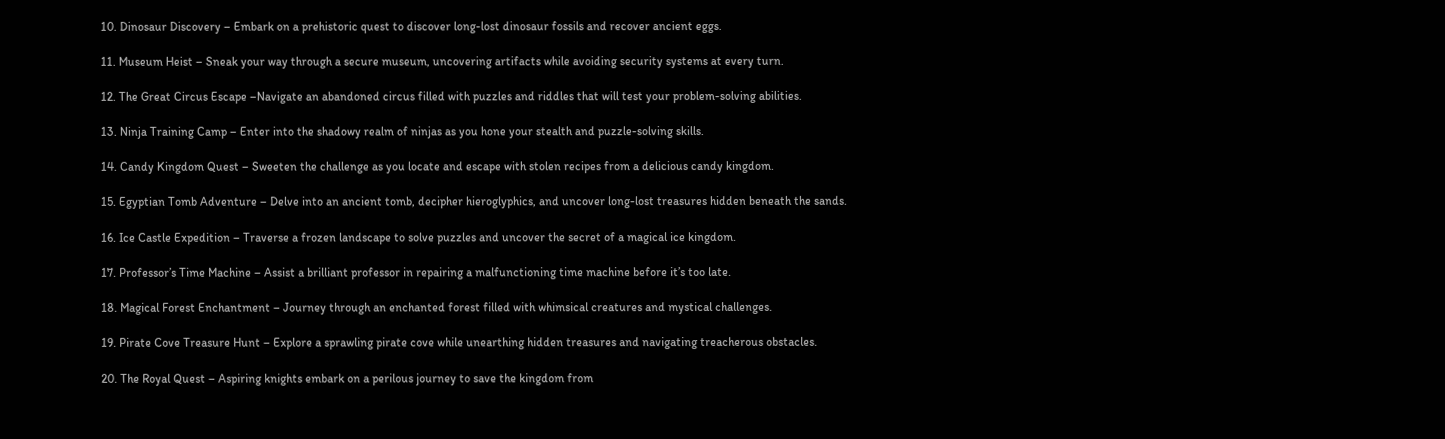10. Dinosaur Discovery – Embark on a prehistoric quest to discover long-lost dinosaur fossils and recover ancient eggs.

11. Museum Heist – Sneak your way through a secure museum, uncovering artifacts while avoiding security systems at every turn.

12. The Great Circus Escape –Navigate an abandoned circus filled with puzzles and riddles that will test your problem-solving abilities.

13. Ninja Training Camp – Enter into the shadowy realm of ninjas as you hone your stealth and puzzle-solving skills.

14. Candy Kingdom Quest – Sweeten the challenge as you locate and escape with stolen recipes from a delicious candy kingdom.

15. Egyptian Tomb Adventure – Delve into an ancient tomb, decipher hieroglyphics, and uncover long-lost treasures hidden beneath the sands.

16. Ice Castle Expedition – Traverse a frozen landscape to solve puzzles and uncover the secret of a magical ice kingdom.

17. Professor’s Time Machine – Assist a brilliant professor in repairing a malfunctioning time machine before it’s too late.

18. Magical Forest Enchantment – Journey through an enchanted forest filled with whimsical creatures and mystical challenges.

19. Pirate Cove Treasure Hunt – Explore a sprawling pirate cove while unearthing hidden treasures and navigating treacherous obstacles.

20. The Royal Quest – Aspiring knights embark on a perilous journey to save the kingdom from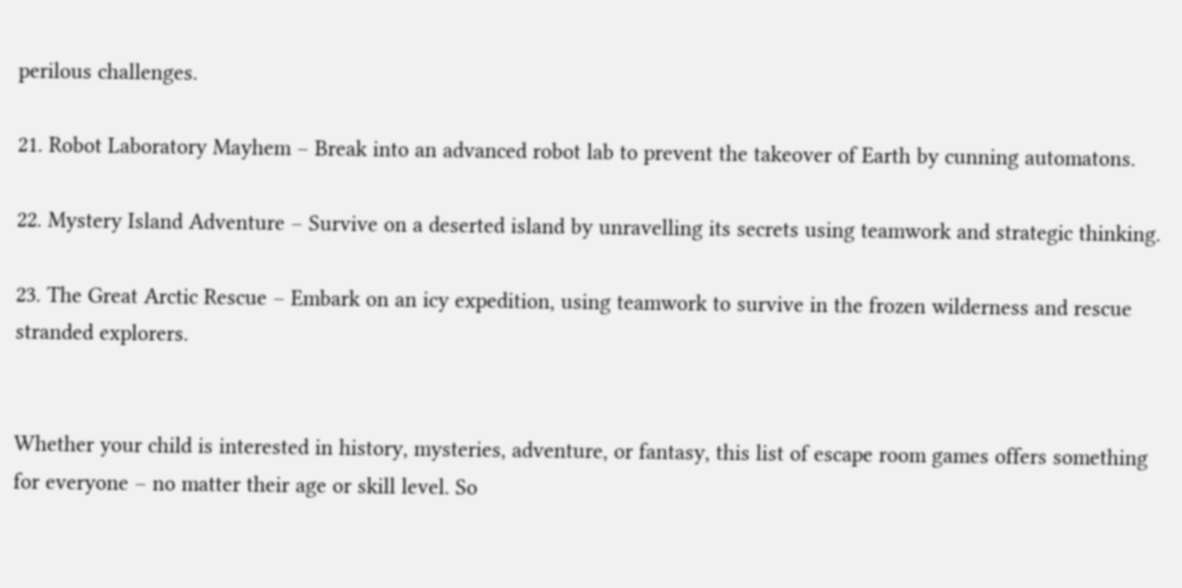perilous challenges.

21. Robot Laboratory Mayhem – Break into an advanced robot lab to prevent the takeover of Earth by cunning automatons.

22. Mystery Island Adventure – Survive on a deserted island by unravelling its secrets using teamwork and strategic thinking.

23. The Great Arctic Rescue – Embark on an icy expedition, using teamwork to survive in the frozen wilderness and rescue stranded explorers.


Whether your child is interested in history, mysteries, adventure, or fantasy, this list of escape room games offers something for everyone – no matter their age or skill level. So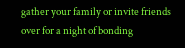gather your family or invite friends over for a night of bonding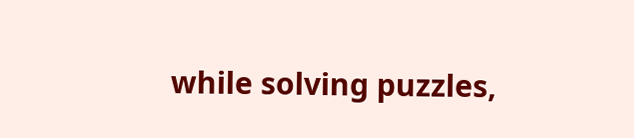while solving puzzles,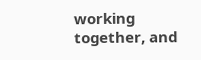working together, and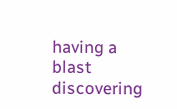having a blast discovering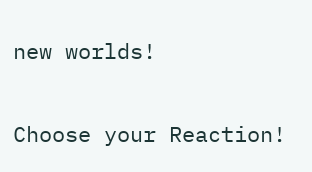new worlds!

Choose your Reaction!